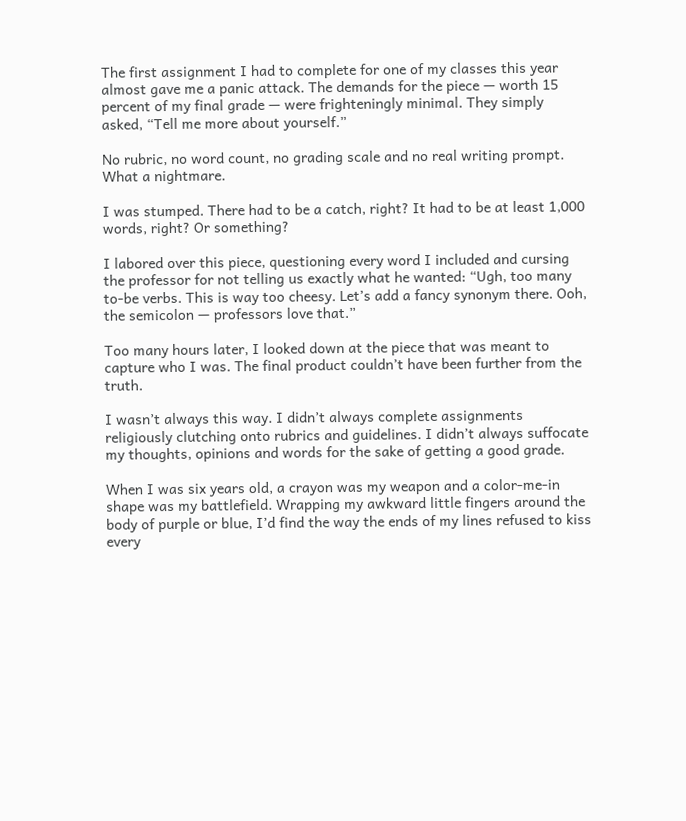The first assignment I had to complete for one of my classes this year almost gave me a panic attack. The demands for the piece — worth 15 percent of my final grade — were frighteningly minimal. They simply asked, “Tell me more about yourself.”

No rubric, no word count, no grading scale and no real writing prompt. What a nightmare.

I was stumped. There had to be a catch, right? It had to be at least 1,000 words, right? Or something?

I labored over this piece, questioning every word I included and cursing the professor for not telling us exactly what he wanted: “Ugh, too many to-be verbs. This is way too cheesy. Let’s add a fancy synonym there. Ooh, the semicolon — professors love that.”

Too many hours later, I looked down at the piece that was meant to capture who I was. The final product couldn’t have been further from the truth.

I wasn’t always this way. I didn’t always complete assignments religiously clutching onto rubrics and guidelines. I didn’t always suffocate my thoughts, opinions and words for the sake of getting a good grade.

When I was six years old, a crayon was my weapon and a color-me-in shape was my battlefield. Wrapping my awkward little fingers around the body of purple or blue, I’d find the way the ends of my lines refused to kiss every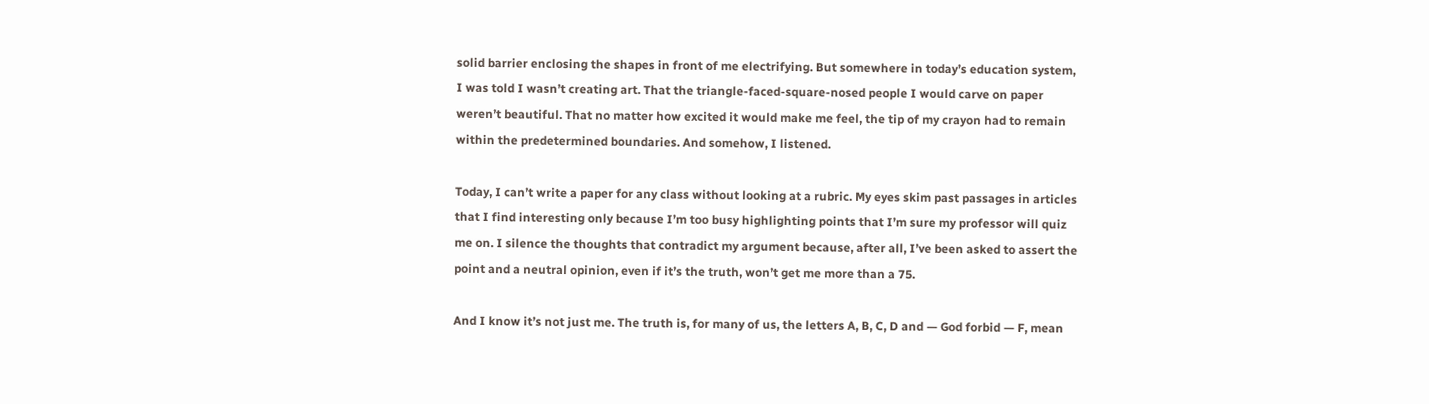solid barrier enclosing the shapes in front of me electrifying. But somewhere in today’s education system, I was told I wasn’t creating art. That the triangle-faced-square-nosed people I would carve on paper weren’t beautiful. That no matter how excited it would make me feel, the tip of my crayon had to remain within the predetermined boundaries. And somehow, I listened.

Today, I can’t write a paper for any class without looking at a rubric. My eyes skim past passages in articles that I find interesting only because I’m too busy highlighting points that I’m sure my professor will quiz me on. I silence the thoughts that contradict my argument because, after all, I’ve been asked to assert the point and a neutral opinion, even if it’s the truth, won’t get me more than a 75.

And I know it’s not just me. The truth is, for many of us, the letters A, B, C, D and — God forbid — F, mean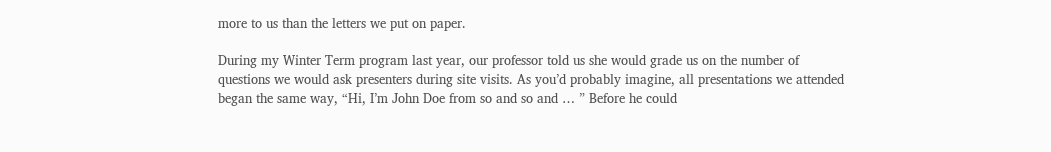more to us than the letters we put on paper.

During my Winter Term program last year, our professor told us she would grade us on the number of questions we would ask presenters during site visits. As you’d probably imagine, all presentations we attended began the same way, “Hi, I’m John Doe from so and so and … ” Before he could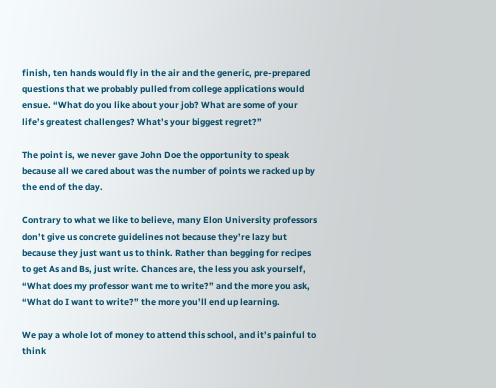finish, ten hands would fly in the air and the generic, pre-prepared questions that we probably pulled from college applications would ensue. “What do you like about your job? What are some of your life’s greatest challenges? What’s your biggest regret?”

The point is, we never gave John Doe the opportunity to speak because all we cared about was the number of points we racked up by the end of the day.

Contrary to what we like to believe, many Elon University professors don’t give us concrete guidelines not because they’re lazy but because they just want us to think. Rather than begging for recipes to get As and Bs, just write. Chances are, the less you ask yourself, “What does my professor want me to write?” and the more you ask, “What do I want to write?” the more you’ll end up learning.

We pay a whole lot of money to attend this school, and it’s painful to think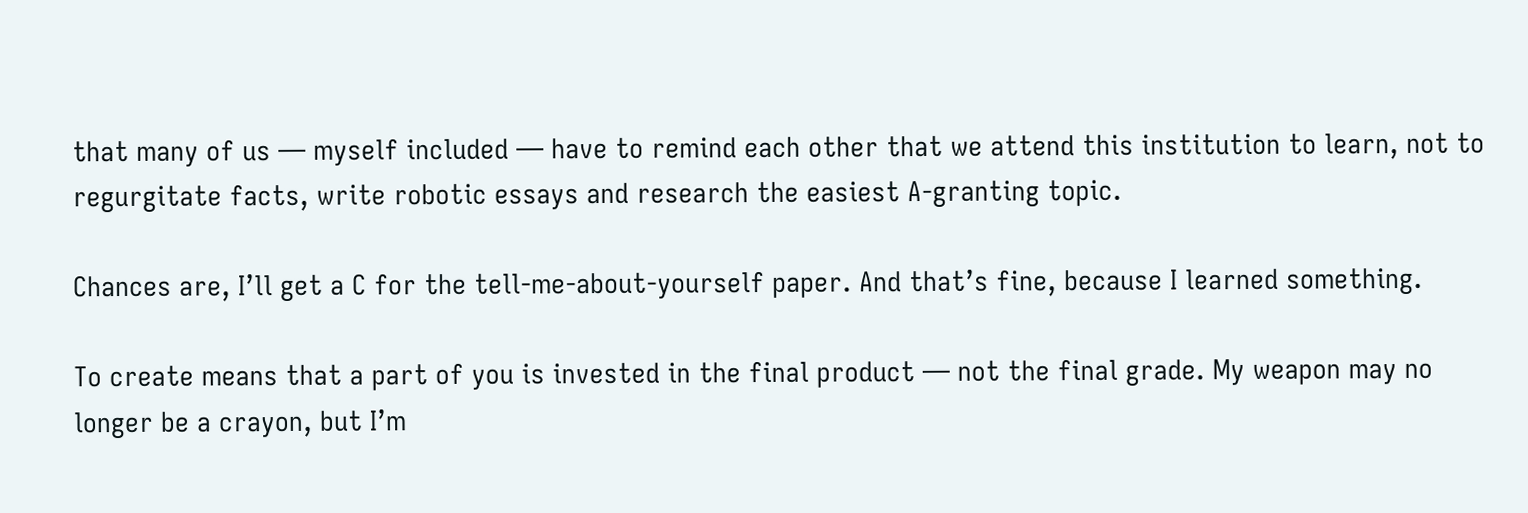that many of us — myself included — have to remind each other that we attend this institution to learn, not to regurgitate facts, write robotic essays and research the easiest A-granting topic.

Chances are, I’ll get a C for the tell-me-about-yourself paper. And that’s fine, because I learned something.

To create means that a part of you is invested in the final product — not the final grade. My weapon may no longer be a crayon, but I’m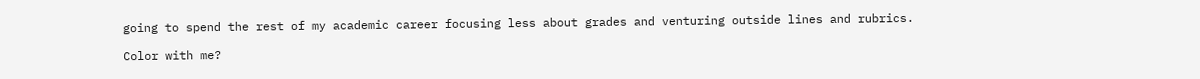going to spend the rest of my academic career focusing less about grades and venturing outside lines and rubrics.

Color with me?